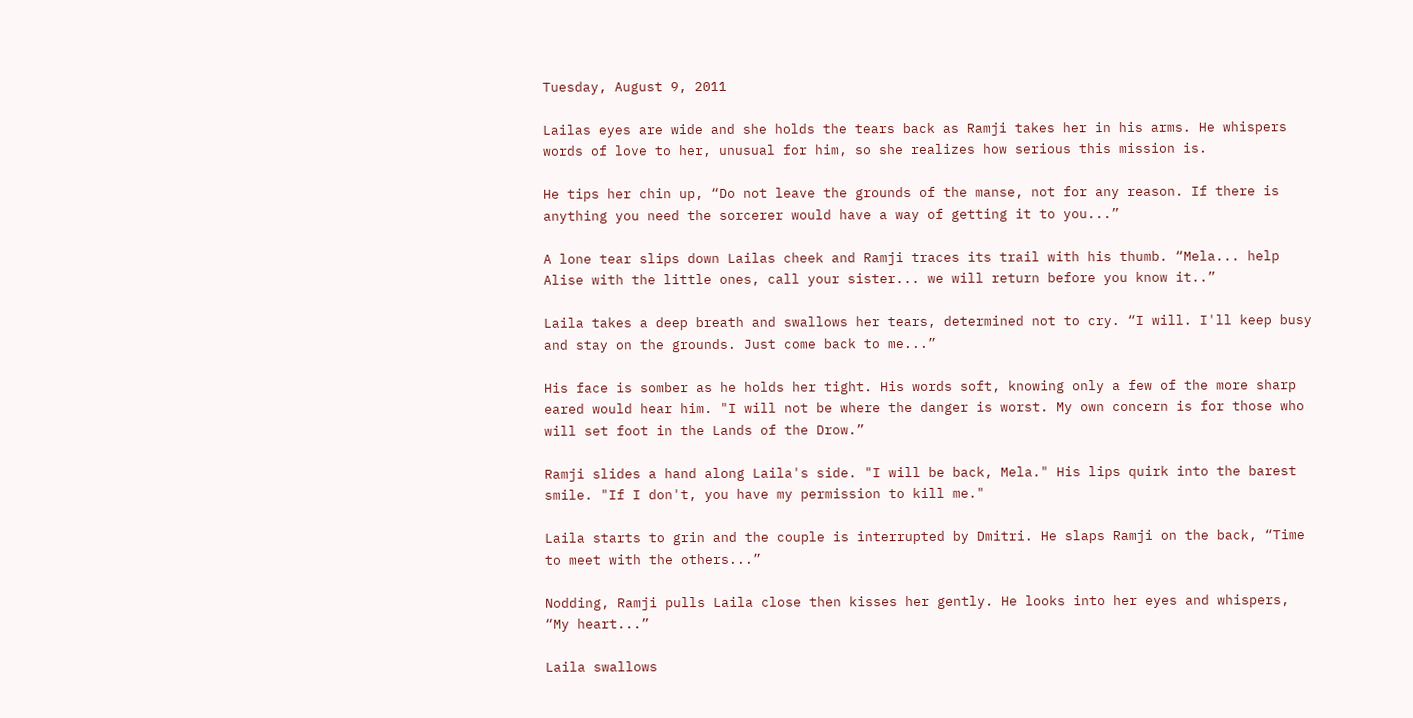Tuesday, August 9, 2011

Lailas eyes are wide and she holds the tears back as Ramji takes her in his arms. He whispers words of love to her, unusual for him, so she realizes how serious this mission is.

He tips her chin up, “Do not leave the grounds of the manse, not for any reason. If there is anything you need the sorcerer would have a way of getting it to you...”

A lone tear slips down Lailas cheek and Ramji traces its trail with his thumb. “Mela... help Alise with the little ones, call your sister... we will return before you know it..”

Laila takes a deep breath and swallows her tears, determined not to cry. “I will. I'll keep busy and stay on the grounds. Just come back to me...”

His face is somber as he holds her tight. His words soft, knowing only a few of the more sharp eared would hear him. "I will not be where the danger is worst. My own concern is for those who will set foot in the Lands of the Drow.”

Ramji slides a hand along Laila's side. "I will be back, Mela." His lips quirk into the barest smile. "If I don't, you have my permission to kill me."

Laila starts to grin and the couple is interrupted by Dmitri. He slaps Ramji on the back, “Time to meet with the others...”

Nodding, Ramji pulls Laila close then kisses her gently. He looks into her eyes and whispers, “My heart...”

Laila swallows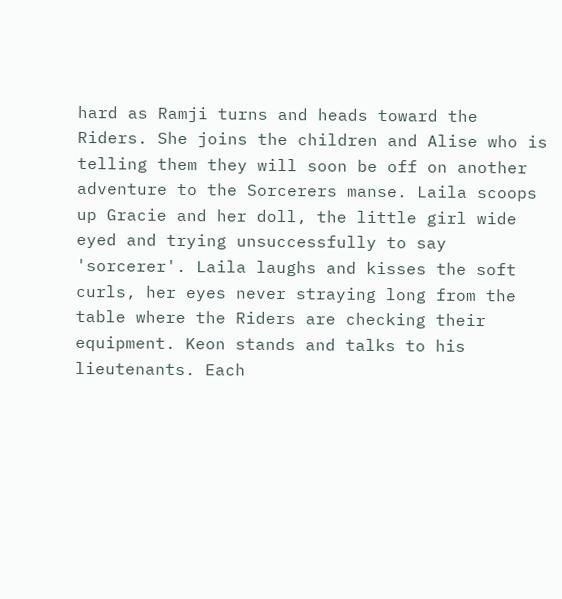hard as Ramji turns and heads toward the Riders. She joins the children and Alise who is telling them they will soon be off on another adventure to the Sorcerers manse. Laila scoops up Gracie and her doll, the little girl wide eyed and trying unsuccessfully to say 'sorcerer'. Laila laughs and kisses the soft curls, her eyes never straying long from the table where the Riders are checking their equipment. Keon stands and talks to his lieutenants. Each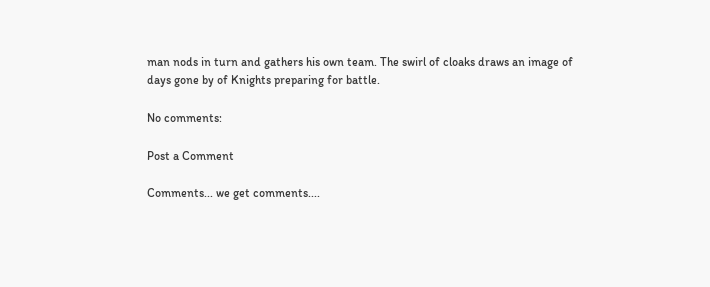man nods in turn and gathers his own team. The swirl of cloaks draws an image of days gone by of Knights preparing for battle.

No comments:

Post a Comment

Comments... we get comments....